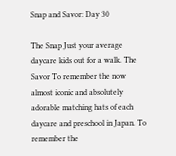Snap and Savor: Day 30

The Snap Just your average daycare kids out for a walk. The Savor To remember the now almost iconic and absolutely adorable matching hats of each daycare and preschool in Japan. To remember the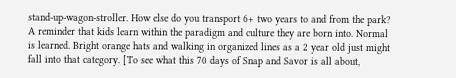stand-up-wagon-stroller. How else do you transport 6+ two years to and from the park? A reminder that kids learn within the paradigm and culture they are born into. Normal is learned. Bright orange hats and walking in organized lines as a 2 year old just might fall into that category. [To see what this 70 days of Snap and Savor is all about,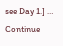see Day 1.] … Continue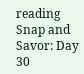reading Snap and Savor: Day 30